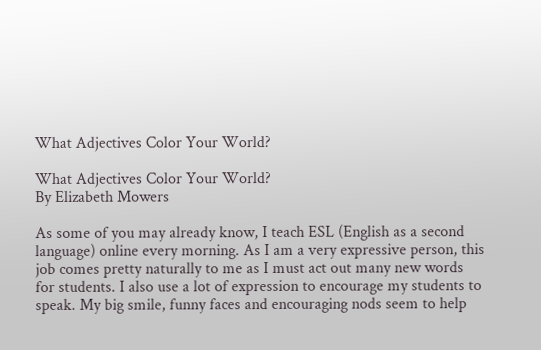What Adjectives Color Your World?

What Adjectives Color Your World?
By Elizabeth Mowers

As some of you may already know, I teach ESL (English as a second language) online every morning. As I am a very expressive person, this job comes pretty naturally to me as I must act out many new words for students. I also use a lot of expression to encourage my students to speak. My big smile, funny faces and encouraging nods seem to help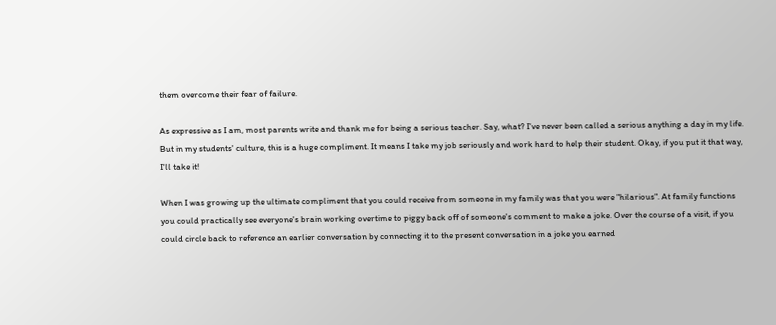them overcome their fear of failure.

As expressive as I am, most parents write and thank me for being a serious teacher. Say, what? I've never been called a serious anything a day in my life. But in my students' culture, this is a huge compliment. It means I take my job seriously and work hard to help their student. Okay, if you put it that way, I'll take it!

When I was growing up the ultimate compliment that you could receive from someone in my family was that you were "hilarious". At family functions you could practically see everyone's brain working overtime to piggy back off of someone's comment to make a joke. Over the course of a visit, if you could circle back to reference an earlier conversation by connecting it to the present conversation in a joke you earned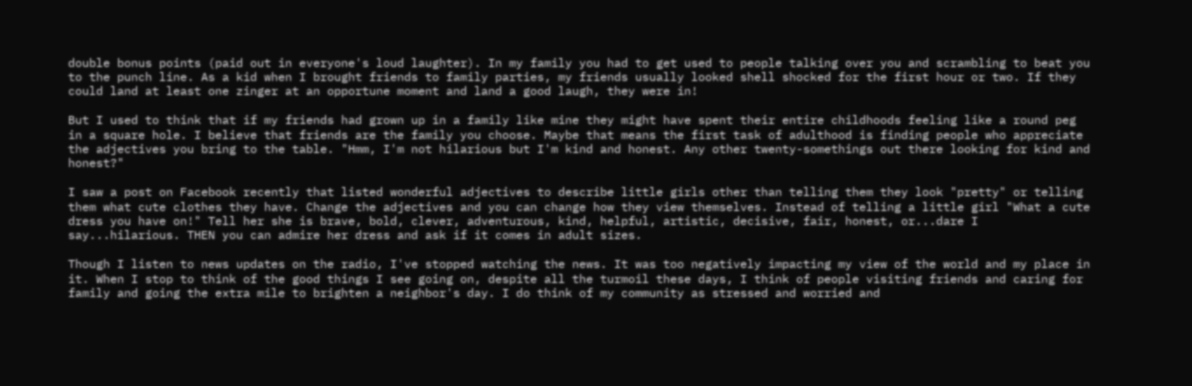double bonus points (paid out in everyone's loud laughter). In my family you had to get used to people talking over you and scrambling to beat you to the punch line. As a kid when I brought friends to family parties, my friends usually looked shell shocked for the first hour or two. If they could land at least one zinger at an opportune moment and land a good laugh, they were in!

But I used to think that if my friends had grown up in a family like mine they might have spent their entire childhoods feeling like a round peg in a square hole. I believe that friends are the family you choose. Maybe that means the first task of adulthood is finding people who appreciate the adjectives you bring to the table. "Hmm, I'm not hilarious but I'm kind and honest. Any other twenty-somethings out there looking for kind and honest?"

I saw a post on Facebook recently that listed wonderful adjectives to describe little girls other than telling them they look "pretty" or telling them what cute clothes they have. Change the adjectives and you can change how they view themselves. Instead of telling a little girl "What a cute dress you have on!" Tell her she is brave, bold, clever, adventurous, kind, helpful, artistic, decisive, fair, honest, or...dare I say...hilarious. THEN you can admire her dress and ask if it comes in adult sizes.

Though I listen to news updates on the radio, I've stopped watching the news. It was too negatively impacting my view of the world and my place in it. When I stop to think of the good things I see going on, despite all the turmoil these days, I think of people visiting friends and caring for family and going the extra mile to brighten a neighbor's day. I do think of my community as stressed and worried and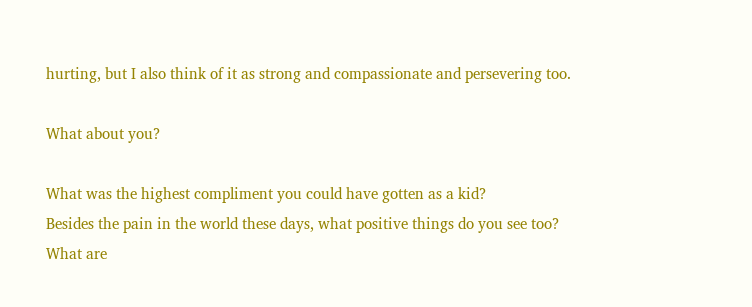hurting, but I also think of it as strong and compassionate and persevering too.

What about you?

What was the highest compliment you could have gotten as a kid?
Besides the pain in the world these days, what positive things do you see too?
What are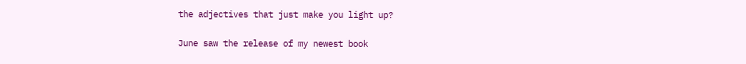the adjectives that just make you light up?

June saw the release of my newest book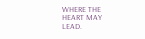WHERE THE HEART MAY LEAD.